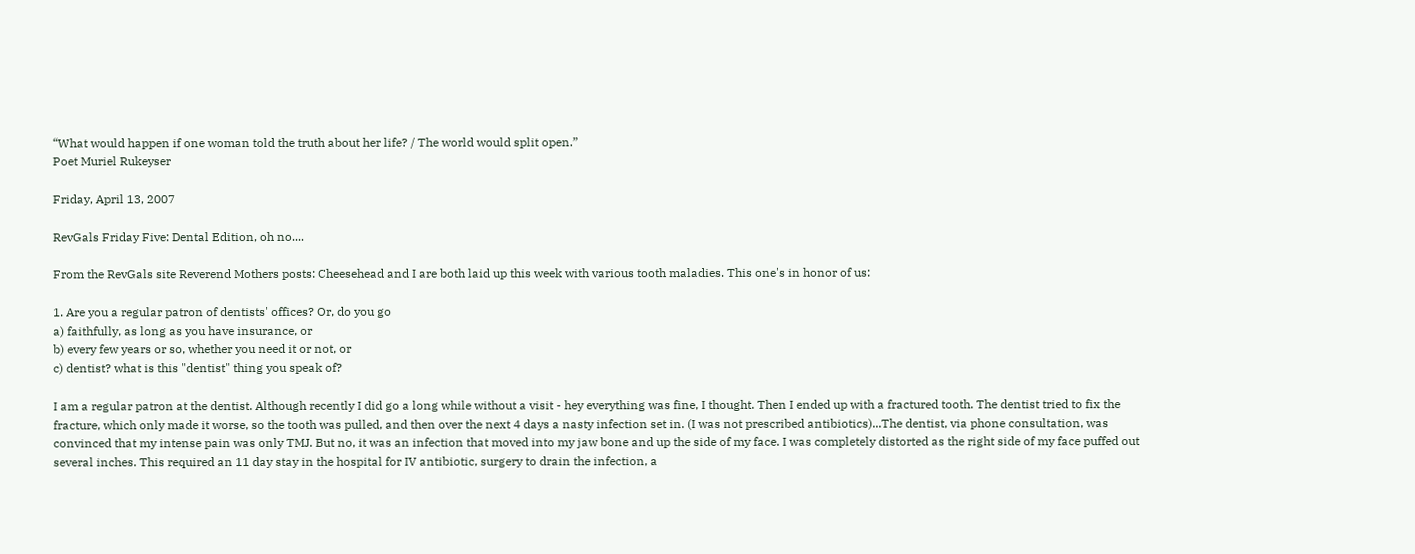“What would happen if one woman told the truth about her life? / The world would split open.”
Poet Muriel Rukeyser

Friday, April 13, 2007

RevGals Friday Five: Dental Edition, oh no....

From the RevGals site Reverend Mothers posts: Cheesehead and I are both laid up this week with various tooth maladies. This one's in honor of us:

1. Are you a regular patron of dentists' offices? Or, do you go
a) faithfully, as long as you have insurance, or
b) every few years or so, whether you need it or not, or
c) dentist? what is this "dentist" thing you speak of?

I am a regular patron at the dentist. Although recently I did go a long while without a visit - hey everything was fine, I thought. Then I ended up with a fractured tooth. The dentist tried to fix the fracture, which only made it worse, so the tooth was pulled, and then over the next 4 days a nasty infection set in. (I was not prescribed antibiotics)...The dentist, via phone consultation, was convinced that my intense pain was only TMJ. But no, it was an infection that moved into my jaw bone and up the side of my face. I was completely distorted as the right side of my face puffed out several inches. This required an 11 day stay in the hospital for IV antibiotic, surgery to drain the infection, a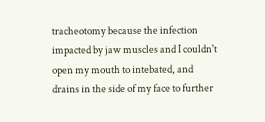tracheotomy because the infection impacted by jaw muscles and I couldn't open my mouth to intebated, and drains in the side of my face to further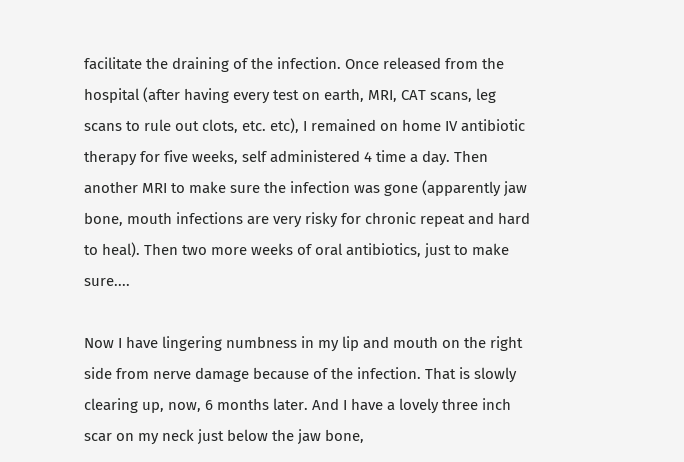facilitate the draining of the infection. Once released from the hospital (after having every test on earth, MRI, CAT scans, leg scans to rule out clots, etc. etc), I remained on home IV antibiotic therapy for five weeks, self administered 4 time a day. Then another MRI to make sure the infection was gone (apparently jaw bone, mouth infections are very risky for chronic repeat and hard to heal). Then two more weeks of oral antibiotics, just to make sure....

Now I have lingering numbness in my lip and mouth on the right side from nerve damage because of the infection. That is slowly clearing up, now, 6 months later. And I have a lovely three inch scar on my neck just below the jaw bone,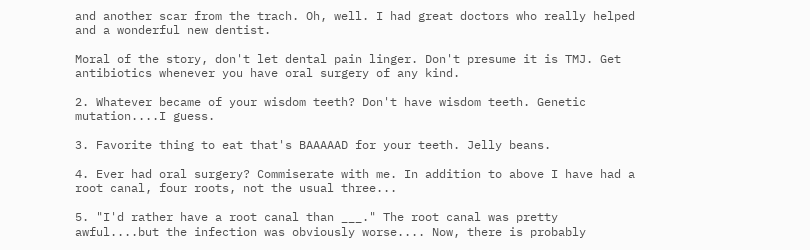and another scar from the trach. Oh, well. I had great doctors who really helped and a wonderful new dentist.

Moral of the story, don't let dental pain linger. Don't presume it is TMJ. Get antibiotics whenever you have oral surgery of any kind.

2. Whatever became of your wisdom teeth? Don't have wisdom teeth. Genetic mutation....I guess.

3. Favorite thing to eat that's BAAAAAD for your teeth. Jelly beans.

4. Ever had oral surgery? Commiserate with me. In addition to above I have had a root canal, four roots, not the usual three...

5. "I'd rather have a root canal than ___." The root canal was pretty awful....but the infection was obviously worse.... Now, there is probably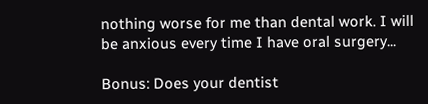nothing worse for me than dental work. I will be anxious every time I have oral surgery...

Bonus: Does your dentist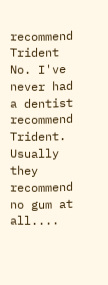recommend Trident No. I've never had a dentist recommend Trident. Usually they recommend no gum at all....